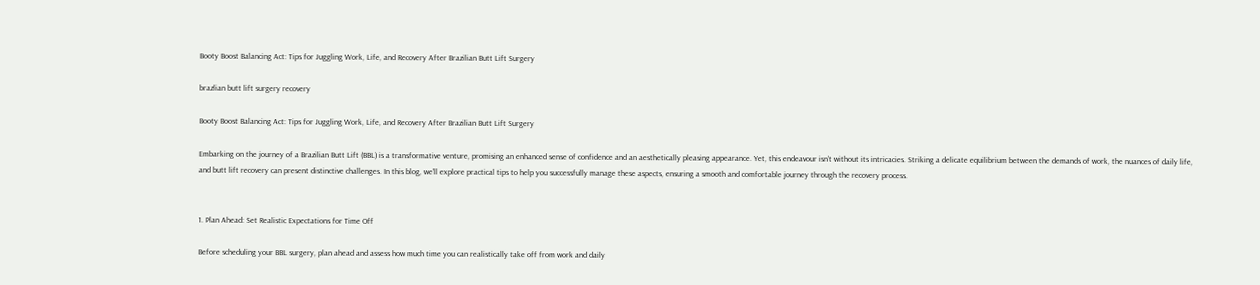Booty Boost Balancing Act: Tips for Juggling Work, Life, and Recovery After Brazilian Butt Lift Surgery

brazlian butt lift surgery recovery

Booty Boost Balancing Act: Tips for Juggling Work, Life, and Recovery After Brazilian Butt Lift Surgery

Embarking on the journey of a Brazilian Butt Lift (BBL) is a transformative venture, promising an enhanced sense of confidence and an aesthetically pleasing appearance. Yet, this endeavour isn’t without its intricacies. Striking a delicate equilibrium between the demands of work, the nuances of daily life, and butt lift recovery can present distinctive challenges. In this blog, we’ll explore practical tips to help you successfully manage these aspects, ensuring a smooth and comfortable journey through the recovery process.


1. Plan Ahead: Set Realistic Expectations for Time Off

Before scheduling your BBL surgery, plan ahead and assess how much time you can realistically take off from work and daily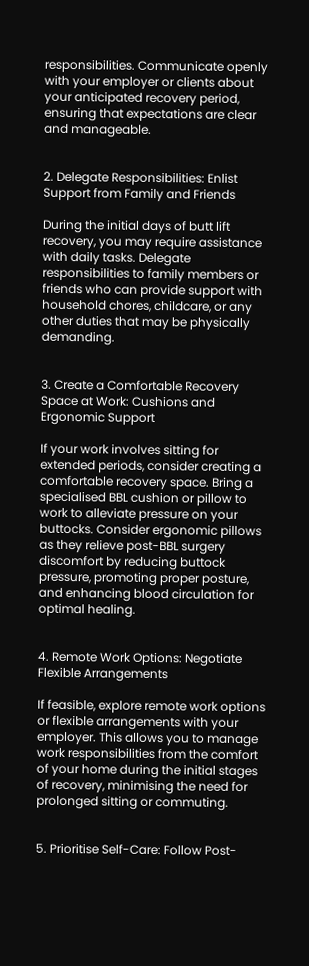responsibilities. Communicate openly with your employer or clients about your anticipated recovery period, ensuring that expectations are clear and manageable.


2. Delegate Responsibilities: Enlist Support from Family and Friends

During the initial days of butt lift recovery, you may require assistance with daily tasks. Delegate responsibilities to family members or friends who can provide support with household chores, childcare, or any other duties that may be physically demanding.


3. Create a Comfortable Recovery Space at Work: Cushions and Ergonomic Support

If your work involves sitting for extended periods, consider creating a comfortable recovery space. Bring a specialised BBL cushion or pillow to work to alleviate pressure on your buttocks. Consider ergonomic pillows as they relieve post-BBL surgery discomfort by reducing buttock pressure, promoting proper posture, and enhancing blood circulation for optimal healing.


4. Remote Work Options: Negotiate Flexible Arrangements

If feasible, explore remote work options or flexible arrangements with your employer. This allows you to manage work responsibilities from the comfort of your home during the initial stages of recovery, minimising the need for prolonged sitting or commuting.


5. Prioritise Self-Care: Follow Post-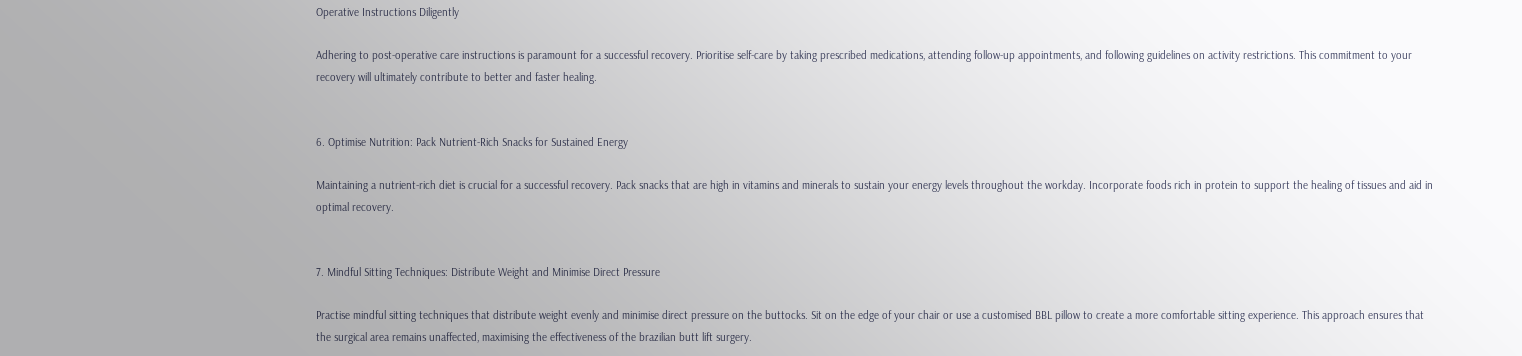Operative Instructions Diligently

Adhering to post-operative care instructions is paramount for a successful recovery. Prioritise self-care by taking prescribed medications, attending follow-up appointments, and following guidelines on activity restrictions. This commitment to your recovery will ultimately contribute to better and faster healing.


6. Optimise Nutrition: Pack Nutrient-Rich Snacks for Sustained Energy

Maintaining a nutrient-rich diet is crucial for a successful recovery. Pack snacks that are high in vitamins and minerals to sustain your energy levels throughout the workday. Incorporate foods rich in protein to support the healing of tissues and aid in optimal recovery.


7. Mindful Sitting Techniques: Distribute Weight and Minimise Direct Pressure

Practise mindful sitting techniques that distribute weight evenly and minimise direct pressure on the buttocks. Sit on the edge of your chair or use a customised BBL pillow to create a more comfortable sitting experience. This approach ensures that the surgical area remains unaffected, maximising the effectiveness of the brazilian butt lift surgery.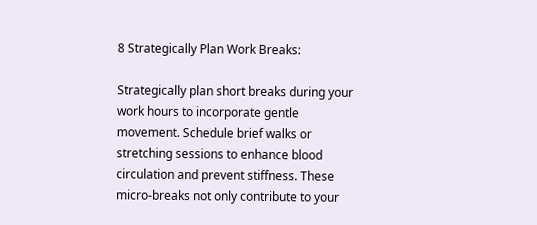8 Strategically Plan Work Breaks:

Strategically plan short breaks during your work hours to incorporate gentle movement. Schedule brief walks or stretching sessions to enhance blood circulation and prevent stiffness. These micro-breaks not only contribute to your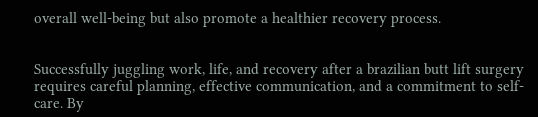overall well-being but also promote a healthier recovery process.


Successfully juggling work, life, and recovery after a brazilian butt lift surgery requires careful planning, effective communication, and a commitment to self-care. By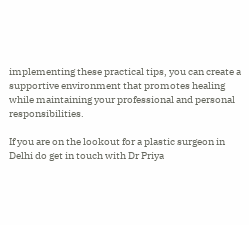implementing these practical tips, you can create a supportive environment that promotes healing while maintaining your professional and personal responsibilities.

If you are on the lookout for a plastic surgeon in Delhi do get in touch with Dr Priya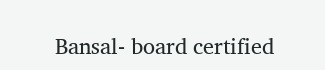Bansal- board certified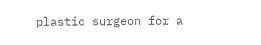plastic surgeon for a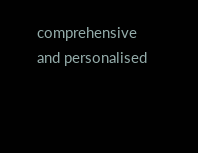comprehensive and personalised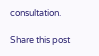consultation.

Share this post